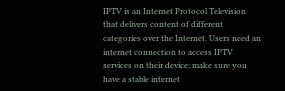IPTV is an Internet Protocol Television that delivers content of different categories over the Internet. Users need an internet connection to access IPTV services on their device; make sure you have a stable internet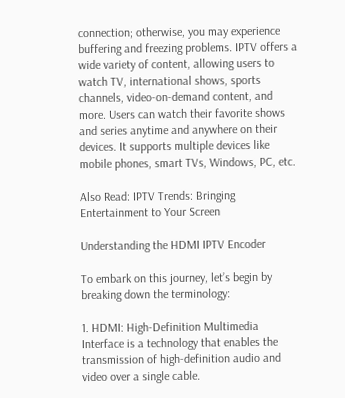connection; otherwise, you may experience buffering and freezing problems. IPTV offers a wide variety of content, allowing users to watch TV, international shows, sports channels, video-on-demand content, and more. Users can watch their favorite shows and series anytime and anywhere on their devices. It supports multiple devices like mobile phones, smart TVs, Windows, PC, etc.

Also Read: IPTV Trends: Bringing Entertainment to Your Screen

Understanding the HDMI IPTV Encoder

To embark on this journey, let’s begin by breaking down the terminology:

1. HDMI: High-Definition Multimedia Interface is a technology that enables the transmission of high-definition audio and video over a single cable.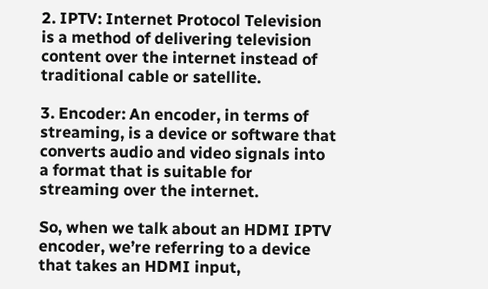2. IPTV: Internet Protocol Television is a method of delivering television content over the internet instead of traditional cable or satellite.

3. Encoder: An encoder, in terms of streaming, is a device or software that converts audio and video signals into a format that is suitable for streaming over the internet.

So, when we talk about an HDMI IPTV encoder, we’re referring to a device that takes an HDMI input,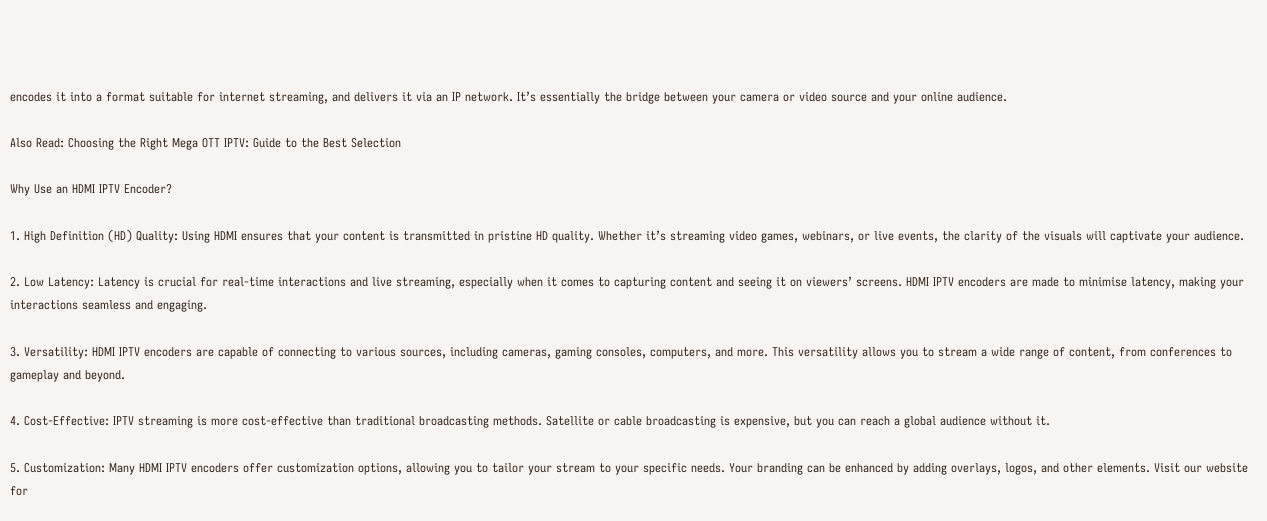encodes it into a format suitable for internet streaming, and delivers it via an IP network. It’s essentially the bridge between your camera or video source and your online audience.

Also Read: Choosing the Right Mega OTT IPTV: Guide to the Best Selection

Why Use an HDMI IPTV Encoder?

1. High Definition (HD) Quality: Using HDMI ensures that your content is transmitted in pristine HD quality. Whether it’s streaming video games, webinars, or live events, the clarity of the visuals will captivate your audience.

2. Low Latency: Latency is crucial for real-time interactions and live streaming, especially when it comes to capturing content and seeing it on viewers’ screens. HDMI IPTV encoders are made to minimise latency, making your interactions seamless and engaging.

3. Versatility: HDMI IPTV encoders are capable of connecting to various sources, including cameras, gaming consoles, computers, and more. This versatility allows you to stream a wide range of content, from conferences to gameplay and beyond.

4. Cost-Effective: IPTV streaming is more cost-effective than traditional broadcasting methods. Satellite or cable broadcasting is expensive, but you can reach a global audience without it.

5. Customization: Many HDMI IPTV encoders offer customization options, allowing you to tailor your stream to your specific needs. Your branding can be enhanced by adding overlays, logos, and other elements. Visit our website for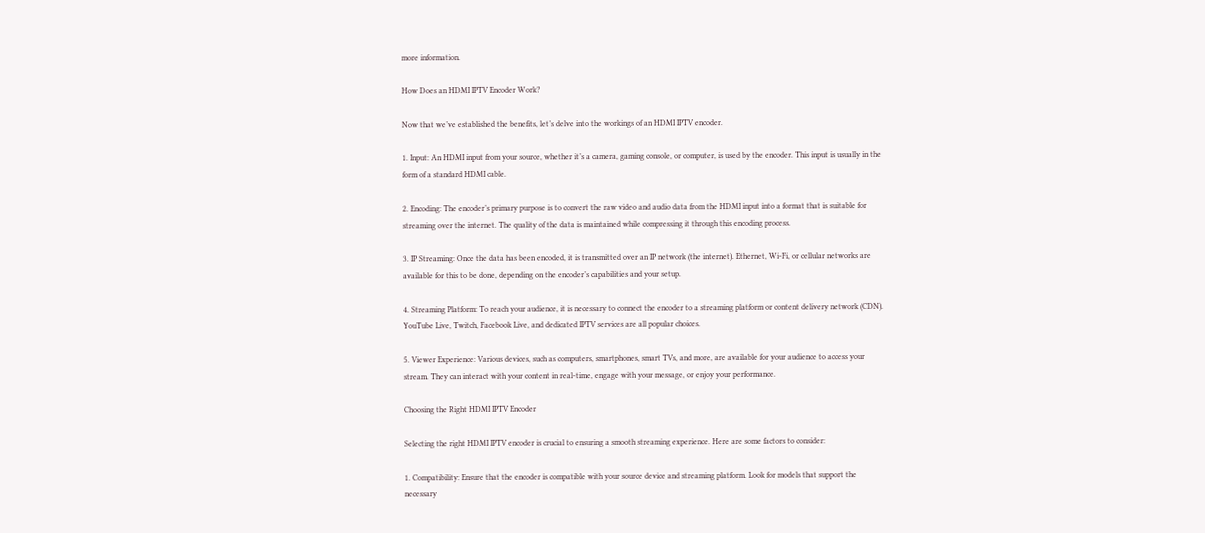more information.

How Does an HDMI IPTV Encoder Work?

Now that we’ve established the benefits, let’s delve into the workings of an HDMI IPTV encoder.

1. Input: An HDMI input from your source, whether it’s a camera, gaming console, or computer, is used by the encoder. This input is usually in the form of a standard HDMI cable.

2. Encoding: The encoder’s primary purpose is to convert the raw video and audio data from the HDMI input into a format that is suitable for streaming over the internet. The quality of the data is maintained while compressing it through this encoding process.

3. IP Streaming: Once the data has been encoded, it is transmitted over an IP network (the internet). Ethernet, Wi-Fi, or cellular networks are available for this to be done, depending on the encoder’s capabilities and your setup.

4. Streaming Platform: To reach your audience, it is necessary to connect the encoder to a streaming platform or content delivery network (CDN). YouTube Live, Twitch, Facebook Live, and dedicated IPTV services are all popular choices.

5. Viewer Experience: Various devices, such as computers, smartphones, smart TVs, and more, are available for your audience to access your stream. They can interact with your content in real-time, engage with your message, or enjoy your performance.

Choosing the Right HDMI IPTV Encoder

Selecting the right HDMI IPTV encoder is crucial to ensuring a smooth streaming experience. Here are some factors to consider:

1. Compatibility: Ensure that the encoder is compatible with your source device and streaming platform. Look for models that support the necessary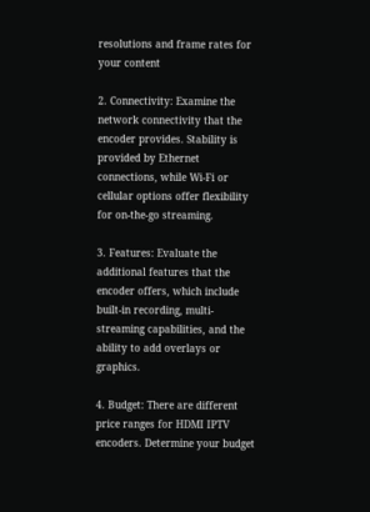resolutions and frame rates for your content

2. Connectivity: Examine the network connectivity that the encoder provides. Stability is provided by Ethernet connections, while Wi-Fi or cellular options offer flexibility for on-the-go streaming.

3. Features: Evaluate the additional features that the encoder offers, which include built-in recording, multi-streaming capabilities, and the ability to add overlays or graphics.

4. Budget: There are different price ranges for HDMI IPTV encoders. Determine your budget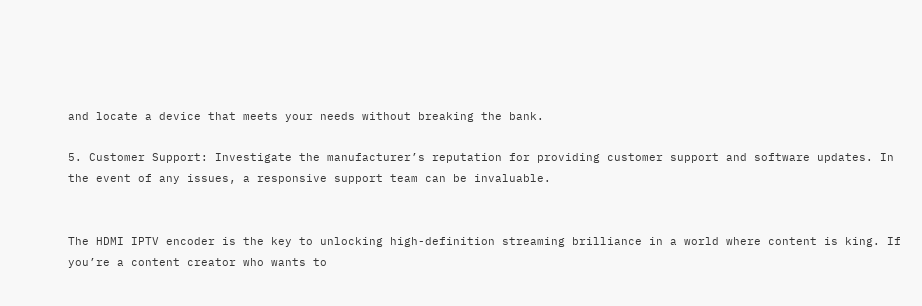and locate a device that meets your needs without breaking the bank.

5. Customer Support: Investigate the manufacturer’s reputation for providing customer support and software updates. In the event of any issues, a responsive support team can be invaluable.


The HDMI IPTV encoder is the key to unlocking high-definition streaming brilliance in a world where content is king. If you’re a content creator who wants to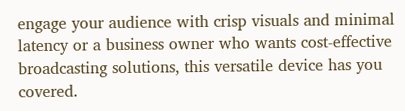engage your audience with crisp visuals and minimal latency or a business owner who wants cost-effective broadcasting solutions, this versatile device has you covered.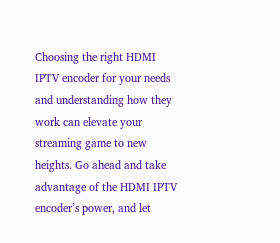Choosing the right HDMI IPTV encoder for your needs and understanding how they work can elevate your streaming game to new heights. Go ahead and take advantage of the HDMI IPTV encoder’s power, and let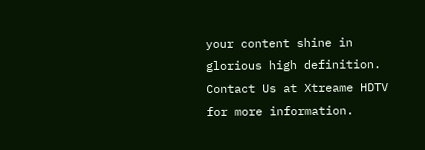your content shine in glorious high definition. Contact Us at Xtreame HDTV for more information.